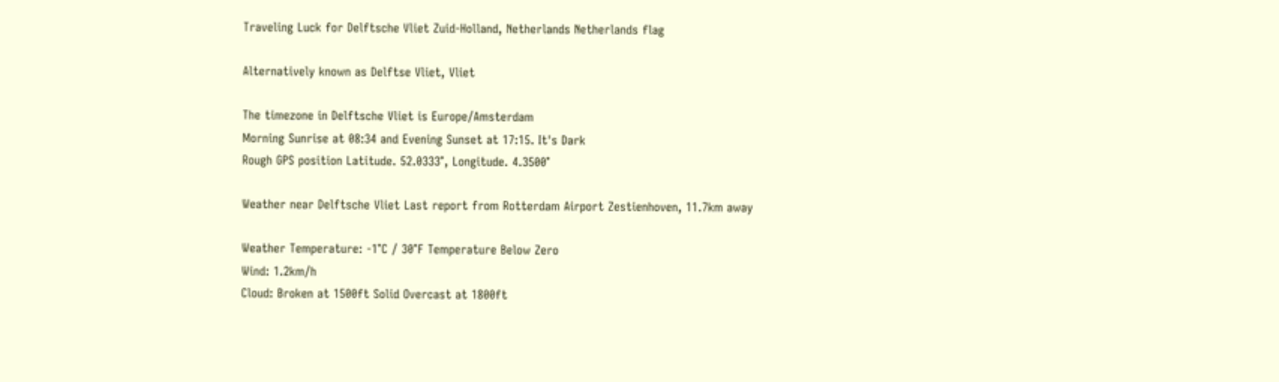Traveling Luck for Delftsche Vliet Zuid-Holland, Netherlands Netherlands flag

Alternatively known as Delftse Vliet, Vliet

The timezone in Delftsche Vliet is Europe/Amsterdam
Morning Sunrise at 08:34 and Evening Sunset at 17:15. It's Dark
Rough GPS position Latitude. 52.0333°, Longitude. 4.3500°

Weather near Delftsche Vliet Last report from Rotterdam Airport Zestienhoven, 11.7km away

Weather Temperature: -1°C / 30°F Temperature Below Zero
Wind: 1.2km/h
Cloud: Broken at 1500ft Solid Overcast at 1800ft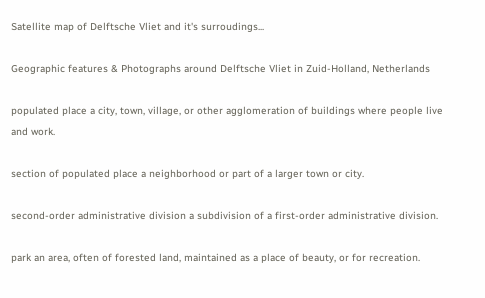Satellite map of Delftsche Vliet and it's surroudings...

Geographic features & Photographs around Delftsche Vliet in Zuid-Holland, Netherlands

populated place a city, town, village, or other agglomeration of buildings where people live and work.

section of populated place a neighborhood or part of a larger town or city.

second-order administrative division a subdivision of a first-order administrative division.

park an area, often of forested land, maintained as a place of beauty, or for recreation.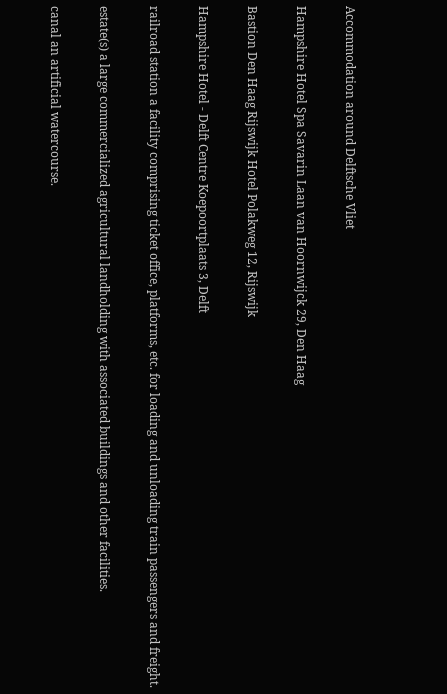Accommodation around Delftsche Vliet

Hampshire Hotel Spa Savarin Laan van Hoornwijck 29, Den Haag

Bastion Den Haag Rijswijk Hotel Polakweg 12, Rijswijk

Hampshire Hotel - Delft Centre Koepoortplaats 3, Delft

railroad station a facility comprising ticket office, platforms, etc. for loading and unloading train passengers and freight.

estate(s) a large commercialized agricultural landholding with associated buildings and other facilities.

canal an artificial watercourse.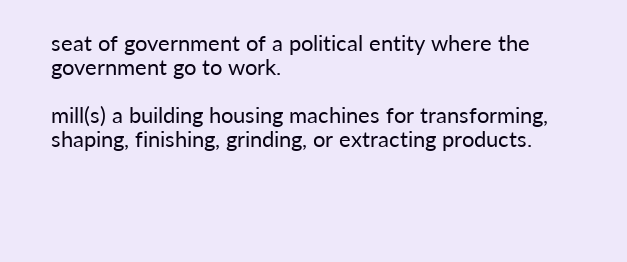seat of government of a political entity where the government go to work.

mill(s) a building housing machines for transforming, shaping, finishing, grinding, or extracting products.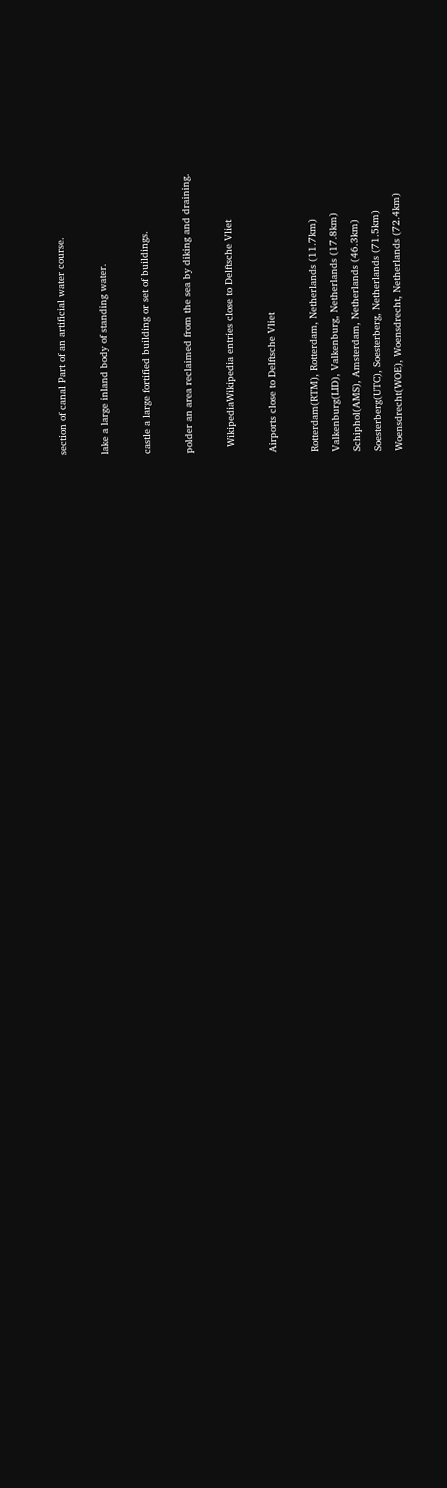section of canal Part of an artificial water course.

lake a large inland body of standing water.

castle a large fortified building or set of buildings.

polder an area reclaimed from the sea by diking and draining.

  WikipediaWikipedia entries close to Delftsche Vliet

Airports close to Delftsche Vliet

Rotterdam(RTM), Rotterdam, Netherlands (11.7km)
Valkenburg(LID), Valkenburg, Netherlands (17.8km)
Schiphol(AMS), Amsterdam, Netherlands (46.3km)
Soesterberg(UTC), Soesterberg, Netherlands (71.5km)
Woensdrecht(WOE), Woensdrecht, Netherlands (72.4km)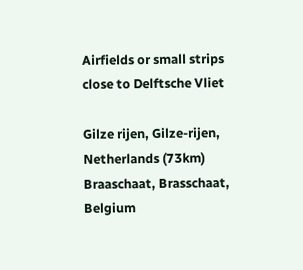Airfields or small strips close to Delftsche Vliet

Gilze rijen, Gilze-rijen, Netherlands (73km)
Braaschaat, Brasschaat, Belgium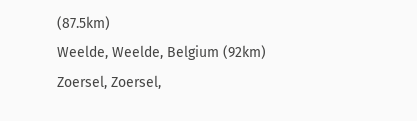(87.5km)
Weelde, Weelde, Belgium (92km)
Zoersel, Zoersel,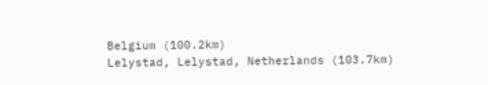Belgium (100.2km)
Lelystad, Lelystad, Netherlands (103.7km)